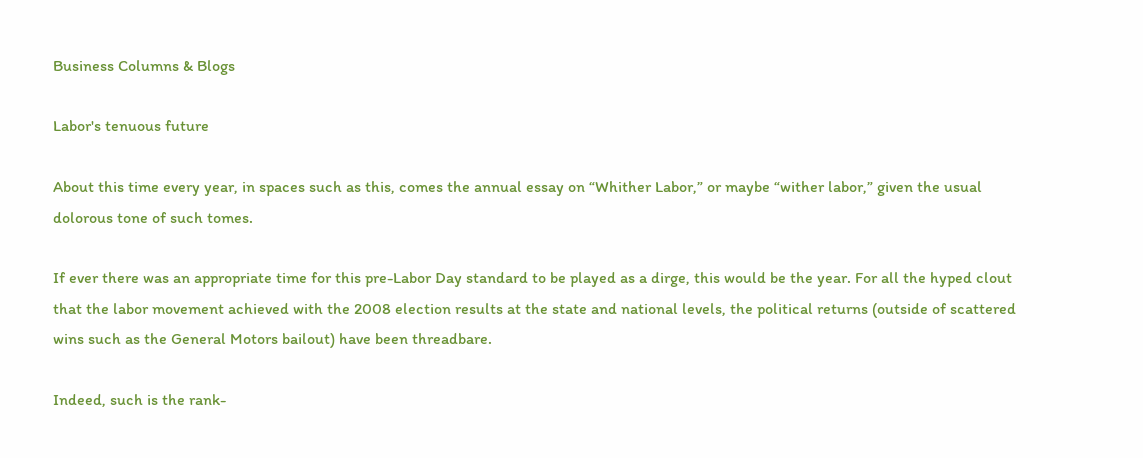Business Columns & Blogs

Labor's tenuous future

About this time every year, in spaces such as this, comes the annual essay on “Whither Labor,” or maybe “wither labor,” given the usual dolorous tone of such tomes.

If ever there was an appropriate time for this pre-Labor Day standard to be played as a dirge, this would be the year. For all the hyped clout that the labor movement achieved with the 2008 election results at the state and national levels, the political returns (outside of scattered wins such as the General Motors bailout) have been threadbare.

Indeed, such is the rank-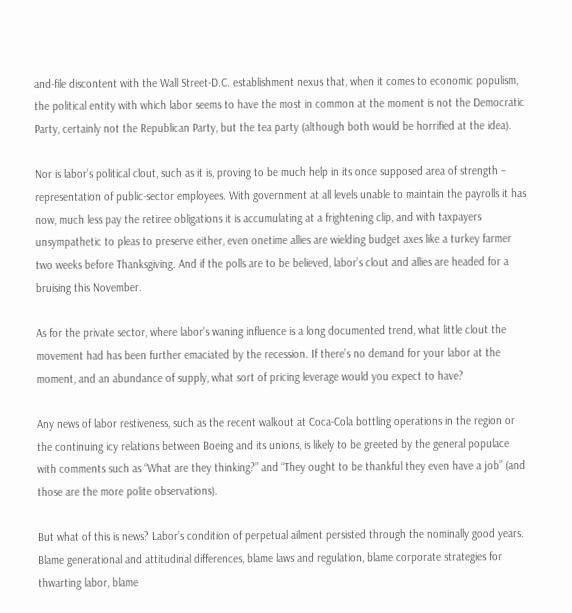and-file discontent with the Wall Street-D.C. establishment nexus that, when it comes to economic populism, the political entity with which labor seems to have the most in common at the moment is not the Democratic Party, certainly not the Republican Party, but the tea party (although both would be horrified at the idea).

Nor is labor’s political clout, such as it is, proving to be much help in its once supposed area of strength – representation of public-sector employees. With government at all levels unable to maintain the payrolls it has now, much less pay the retiree obligations it is accumulating at a frightening clip, and with taxpayers unsympathetic to pleas to preserve either, even onetime allies are wielding budget axes like a turkey farmer two weeks before Thanksgiving. And if the polls are to be believed, labor’s clout and allies are headed for a bruising this November.

As for the private sector, where labor’s waning influence is a long documented trend, what little clout the movement had has been further emaciated by the recession. If there’s no demand for your labor at the moment, and an abundance of supply, what sort of pricing leverage would you expect to have?

Any news of labor restiveness, such as the recent walkout at Coca-Cola bottling operations in the region or the continuing icy relations between Boeing and its unions, is likely to be greeted by the general populace with comments such as “What are they thinking?” and “They ought to be thankful they even have a job” (and those are the more polite observations).

But what of this is news? Labor’s condition of perpetual ailment persisted through the nominally good years. Blame generational and attitudinal differences, blame laws and regulation, blame corporate strategies for thwarting labor, blame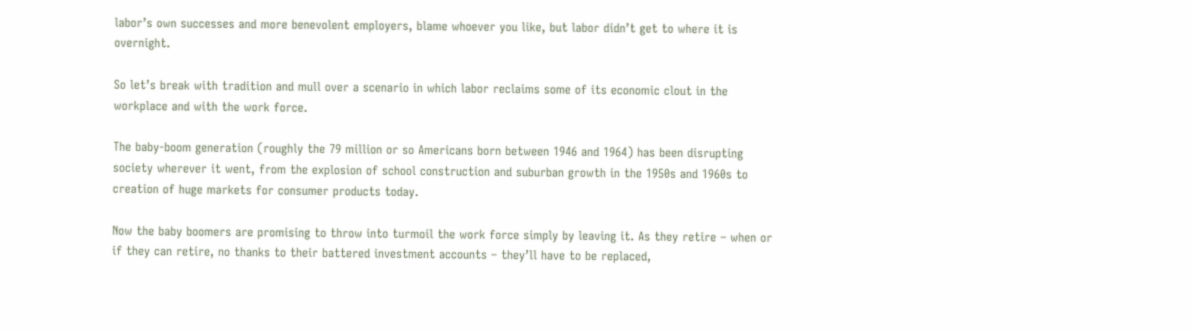labor’s own successes and more benevolent employers, blame whoever you like, but labor didn’t get to where it is overnight.

So let’s break with tradition and mull over a scenario in which labor reclaims some of its economic clout in the workplace and with the work force.

The baby-boom generation (roughly the 79 million or so Americans born between 1946 and 1964) has been disrupting society wherever it went, from the explosion of school construction and suburban growth in the 1950s and 1960s to creation of huge markets for consumer products today.

Now the baby boomers are promising to throw into turmoil the work force simply by leaving it. As they retire – when or if they can retire, no thanks to their battered investment accounts – they’ll have to be replaced,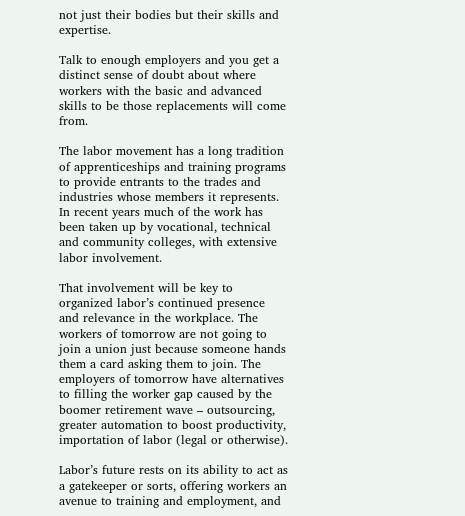not just their bodies but their skills and expertise.

Talk to enough employers and you get a distinct sense of doubt about where workers with the basic and advanced skills to be those replacements will come from.

The labor movement has a long tradition of apprenticeships and training programs to provide entrants to the trades and industries whose members it represents. In recent years much of the work has been taken up by vocational, technical and community colleges, with extensive labor involvement.

That involvement will be key to organized labor’s continued presence and relevance in the workplace. The workers of tomorrow are not going to join a union just because someone hands them a card asking them to join. The employers of tomorrow have alternatives to filling the worker gap caused by the boomer retirement wave – outsourcing, greater automation to boost productivity, importation of labor (legal or otherwise).

Labor’s future rests on its ability to act as a gatekeeper or sorts, offering workers an avenue to training and employment, and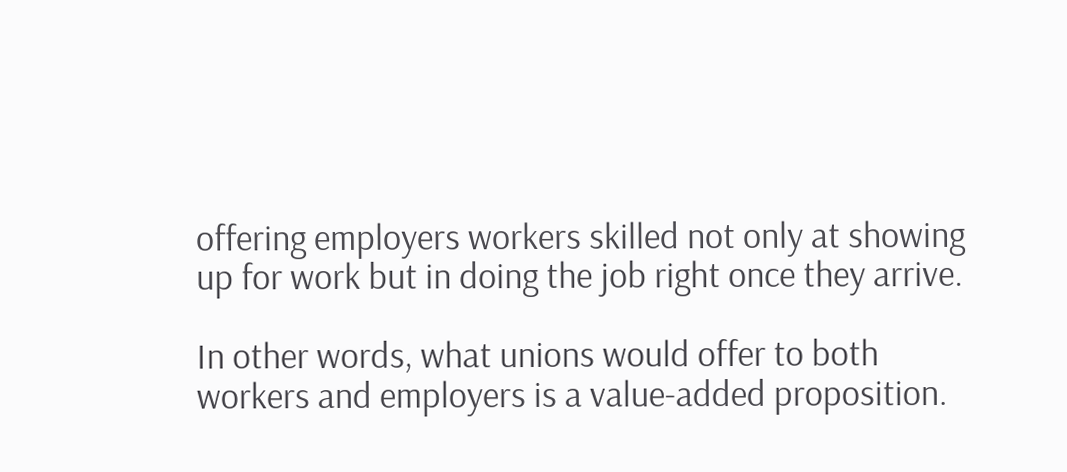offering employers workers skilled not only at showing up for work but in doing the job right once they arrive.

In other words, what unions would offer to both workers and employers is a value-added proposition.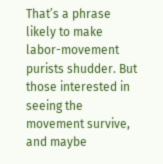That’s a phrase likely to make labor-movement purists shudder. But those interested in seeing the movement survive, and maybe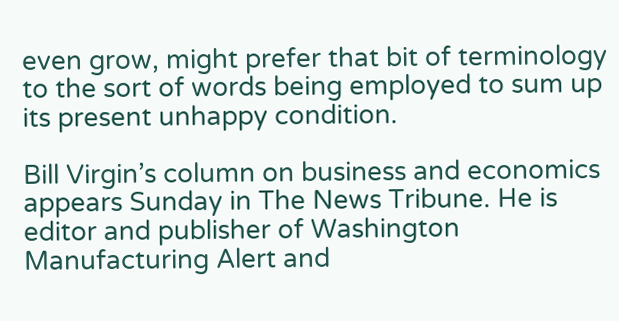even grow, might prefer that bit of terminology to the sort of words being employed to sum up its present unhappy condition.

Bill Virgin’s column on business and economics appears Sunday in The News Tribune. He is editor and publisher of Washington Manufacturing Alert and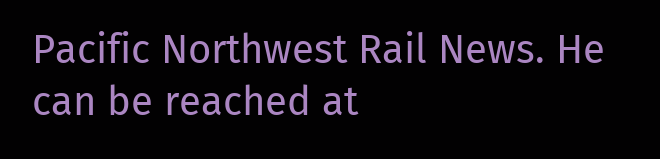Pacific Northwest Rail News. He can be reached at